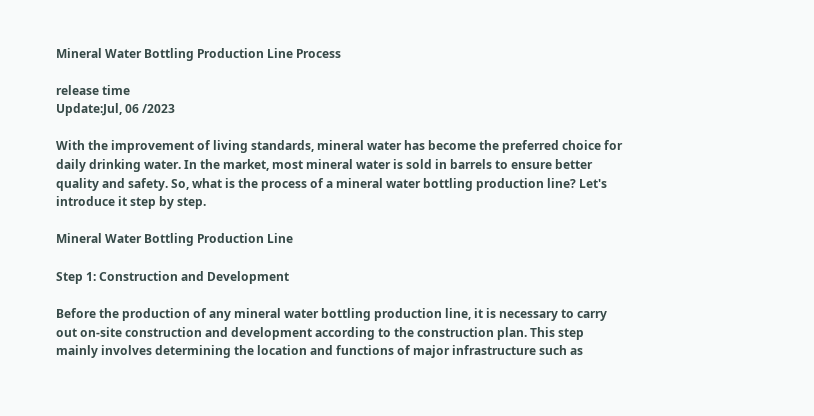Mineral Water Bottling Production Line Process

release time
Update:Jul, 06 /2023

With the improvement of living standards, mineral water has become the preferred choice for daily drinking water. In the market, most mineral water is sold in barrels to ensure better quality and safety. So, what is the process of a mineral water bottling production line? Let's introduce it step by step.

Mineral Water Bottling Production Line

Step 1: Construction and Development

Before the production of any mineral water bottling production line, it is necessary to carry out on-site construction and development according to the construction plan. This step mainly involves determining the location and functions of major infrastructure such as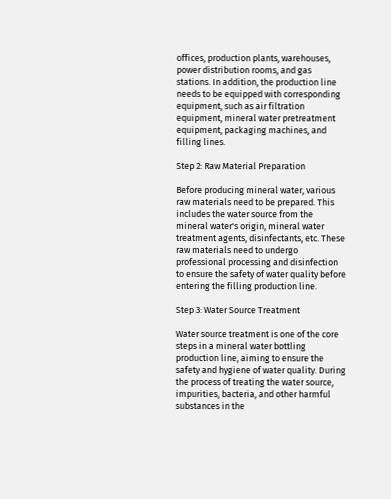offices, production plants, warehouses, power distribution rooms, and gas stations. In addition, the production line needs to be equipped with corresponding equipment, such as air filtration equipment, mineral water pretreatment equipment, packaging machines, and filling lines.

Step 2: Raw Material Preparation

Before producing mineral water, various raw materials need to be prepared. This includes the water source from the mineral water's origin, mineral water treatment agents, disinfectants, etc. These raw materials need to undergo professional processing and disinfection to ensure the safety of water quality before entering the filling production line.

Step 3: Water Source Treatment

Water source treatment is one of the core steps in a mineral water bottling production line, aiming to ensure the safety and hygiene of water quality. During the process of treating the water source, impurities, bacteria, and other harmful substances in the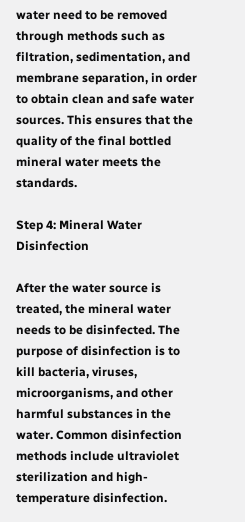water need to be removed through methods such as filtration, sedimentation, and membrane separation, in order to obtain clean and safe water sources. This ensures that the quality of the final bottled mineral water meets the standards.

Step 4: Mineral Water Disinfection

After the water source is treated, the mineral water needs to be disinfected. The purpose of disinfection is to kill bacteria, viruses, microorganisms, and other harmful substances in the water. Common disinfection methods include ultraviolet sterilization and high-temperature disinfection.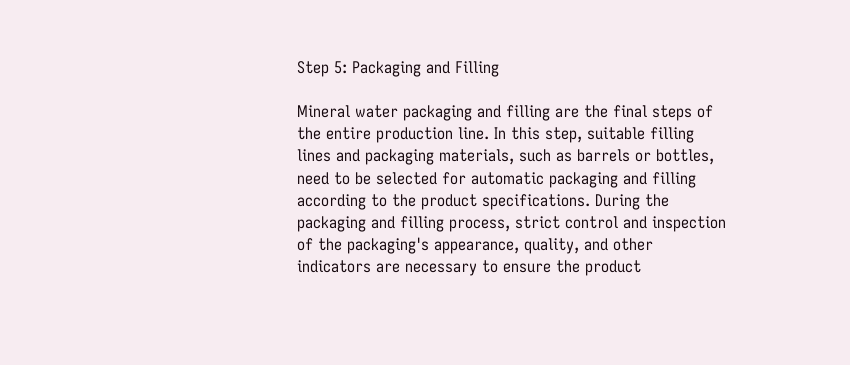Step 5: Packaging and Filling

Mineral water packaging and filling are the final steps of the entire production line. In this step, suitable filling lines and packaging materials, such as barrels or bottles, need to be selected for automatic packaging and filling according to the product specifications. During the packaging and filling process, strict control and inspection of the packaging's appearance, quality, and other indicators are necessary to ensure the product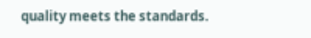quality meets the standards.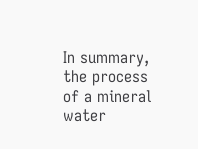In summary, the process of a mineral water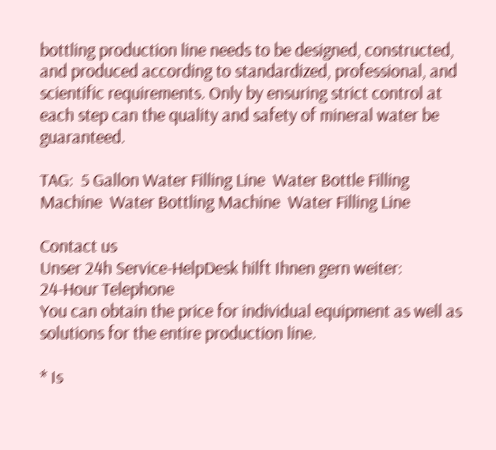bottling production line needs to be designed, constructed, and produced according to standardized, professional, and scientific requirements. Only by ensuring strict control at each step can the quality and safety of mineral water be guaranteed.

TAG:  5 Gallon Water Filling Line  Water Bottle Filling Machine  Water Bottling Machine  Water Filling Line

Contact us
Unser 24h Service-HelpDesk hilft Ihnen gern weiter:
24-Hour Telephone
You can obtain the price for individual equipment as well as solutions for the entire production line.

* Is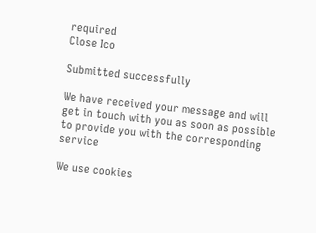required
Close Ico

Submitted successfully

We have received your message and will get in touch with you as soon as possible to provide you with the corresponding service

We use cookies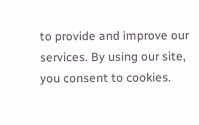to provide and improve our services. By using our site, you consent to cookies.